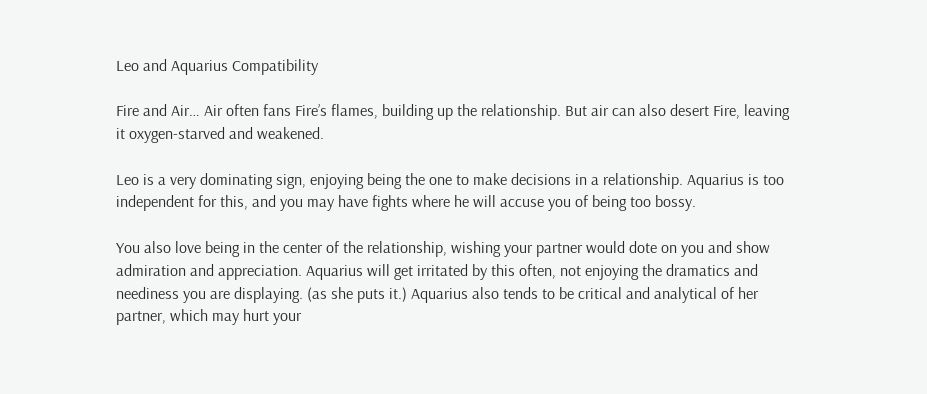Leo and Aquarius Compatibility

Fire and Air… Air often fans Fire’s flames, building up the relationship. But air can also desert Fire, leaving it oxygen-starved and weakened.

Leo is a very dominating sign, enjoying being the one to make decisions in a relationship. Aquarius is too independent for this, and you may have fights where he will accuse you of being too bossy.

You also love being in the center of the relationship, wishing your partner would dote on you and show admiration and appreciation. Aquarius will get irritated by this often, not enjoying the dramatics and neediness you are displaying. (as she puts it.) Aquarius also tends to be critical and analytical of her partner, which may hurt your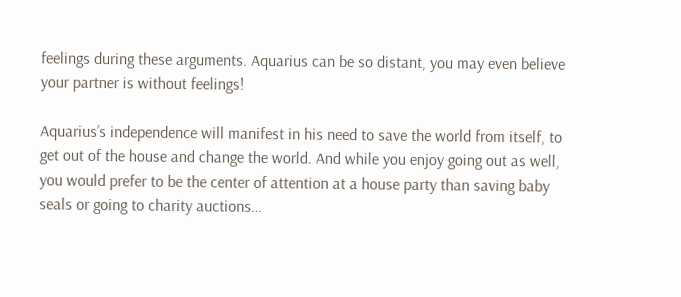feelings during these arguments. Aquarius can be so distant, you may even believe your partner is without feelings!

Aquarius’s independence will manifest in his need to save the world from itself, to get out of the house and change the world. And while you enjoy going out as well, you would prefer to be the center of attention at a house party than saving baby seals or going to charity auctions…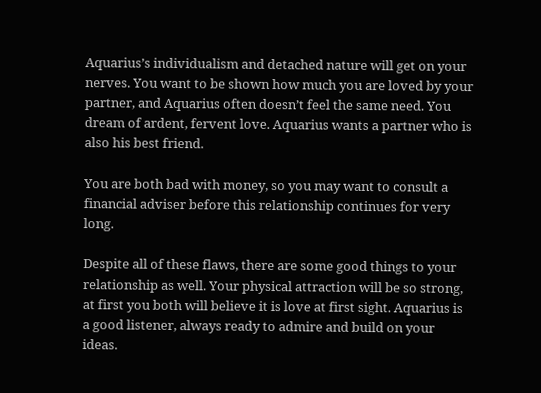Aquarius’s individualism and detached nature will get on your nerves. You want to be shown how much you are loved by your partner, and Aquarius often doesn’t feel the same need. You dream of ardent, fervent love. Aquarius wants a partner who is also his best friend.

You are both bad with money, so you may want to consult a financial adviser before this relationship continues for very long.

Despite all of these flaws, there are some good things to your relationship as well. Your physical attraction will be so strong, at first you both will believe it is love at first sight. Aquarius is a good listener, always ready to admire and build on your ideas.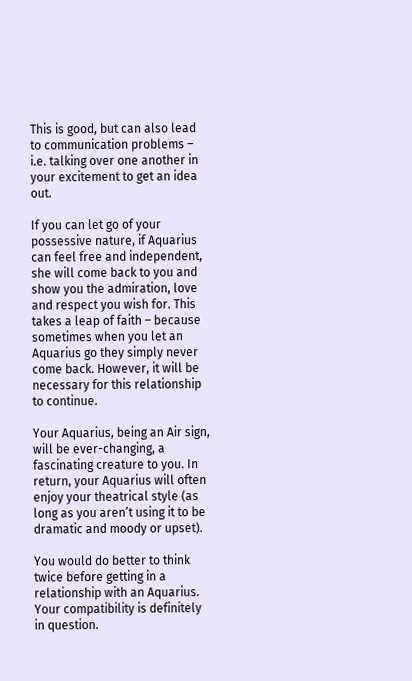This is good, but can also lead to communication problems – i.e. talking over one another in your excitement to get an idea out.

If you can let go of your possessive nature, if Aquarius can feel free and independent, she will come back to you and show you the admiration, love and respect you wish for. This takes a leap of faith – because sometimes when you let an Aquarius go they simply never come back. However, it will be necessary for this relationship to continue.

Your Aquarius, being an Air sign, will be ever-changing, a fascinating creature to you. In return, your Aquarius will often enjoy your theatrical style (as long as you aren’t using it to be dramatic and moody or upset).

You would do better to think twice before getting in a relationship with an Aquarius. Your compatibility is definitely in question.